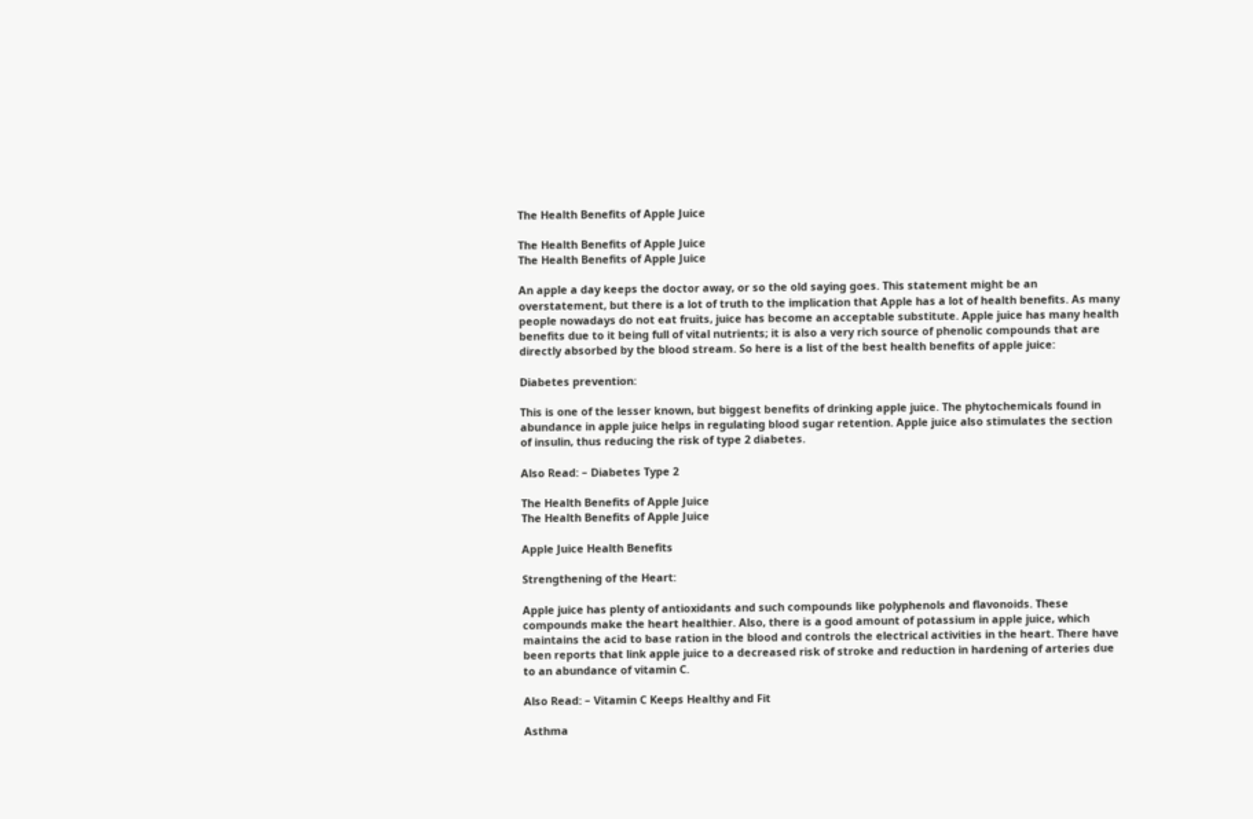The Health Benefits of Apple Juice

The Health Benefits of Apple Juice
The Health Benefits of Apple Juice

An apple a day keeps the doctor away, or so the old saying goes. This statement might be an overstatement, but there is a lot of truth to the implication that Apple has a lot of health benefits. As many people nowadays do not eat fruits, juice has become an acceptable substitute. Apple juice has many health benefits due to it being full of vital nutrients; it is also a very rich source of phenolic compounds that are directly absorbed by the blood stream. So here is a list of the best health benefits of apple juice:

Diabetes prevention:

This is one of the lesser known, but biggest benefits of drinking apple juice. The phytochemicals found in abundance in apple juice helps in regulating blood sugar retention. Apple juice also stimulates the section of insulin, thus reducing the risk of type 2 diabetes.

Also Read: – Diabetes Type 2

The Health Benefits of Apple Juice
The Health Benefits of Apple Juice

Apple Juice Health Benefits

Strengthening of the Heart:

Apple juice has plenty of antioxidants and such compounds like polyphenols and flavonoids. These compounds make the heart healthier. Also, there is a good amount of potassium in apple juice, which maintains the acid to base ration in the blood and controls the electrical activities in the heart. There have been reports that link apple juice to a decreased risk of stroke and reduction in hardening of arteries due to an abundance of vitamin C.

Also Read: – Vitamin C Keeps Healthy and Fit

Asthma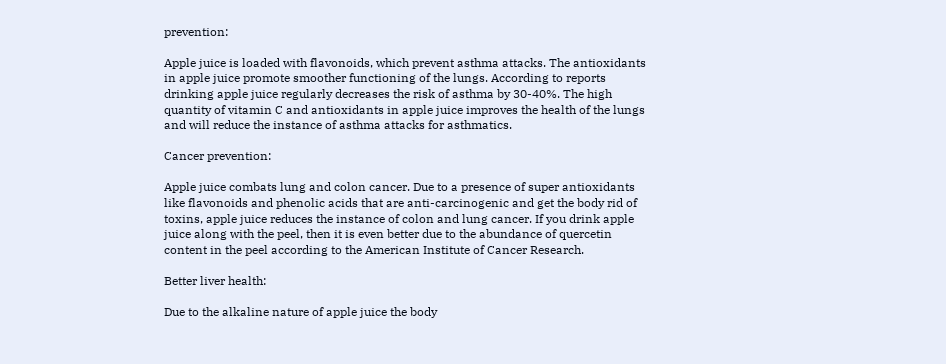prevention:

Apple juice is loaded with flavonoids, which prevent asthma attacks. The antioxidants in apple juice promote smoother functioning of the lungs. According to reports drinking apple juice regularly decreases the risk of asthma by 30-40%. The high quantity of vitamin C and antioxidants in apple juice improves the health of the lungs and will reduce the instance of asthma attacks for asthmatics.

Cancer prevention:

Apple juice combats lung and colon cancer. Due to a presence of super antioxidants like flavonoids and phenolic acids that are anti-carcinogenic and get the body rid of toxins, apple juice reduces the instance of colon and lung cancer. If you drink apple juice along with the peel, then it is even better due to the abundance of quercetin content in the peel according to the American Institute of Cancer Research.

Better liver health:

Due to the alkaline nature of apple juice the body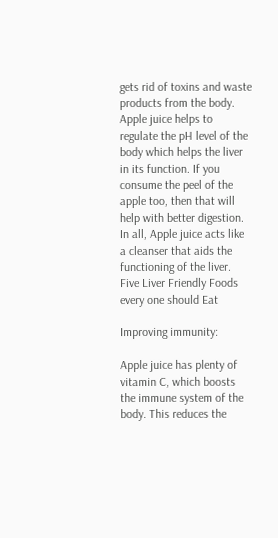gets rid of toxins and waste products from the body. Apple juice helps to regulate the pH level of the body which helps the liver in its function. If you consume the peel of the apple too, then that will help with better digestion. In all, Apple juice acts like a cleanser that aids the functioning of the liver. Five Liver Friendly Foods every one should Eat

Improving immunity:

Apple juice has plenty of vitamin C, which boosts the immune system of the body. This reduces the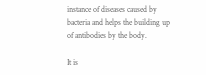instance of diseases caused by bacteria and helps the building up of antibodies by the body.

It is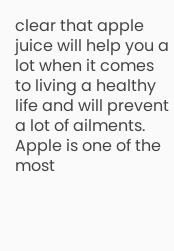clear that apple juice will help you a lot when it comes to living a healthy life and will prevent a lot of ailments. Apple is one of the most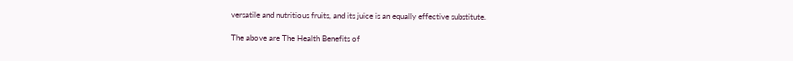versatile and nutritious fruits, and its juice is an equally effective substitute.

The above are The Health Benefits of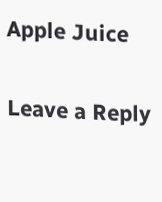Apple Juice

Leave a Reply